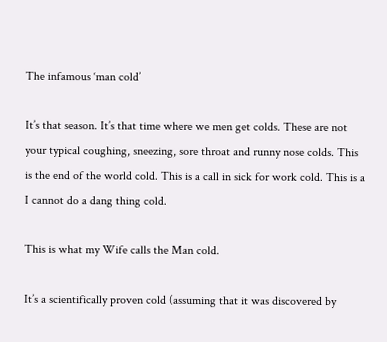The infamous ‘man cold’

It’s that season. It’s that time where we men get colds. These are not your typical coughing, sneezing, sore throat and runny nose colds. This is the end of the world cold. This is a call in sick for work cold. This is a I cannot do a dang thing cold.

This is what my Wife calls the Man cold.

It’s a scientifically proven cold (assuming that it was discovered by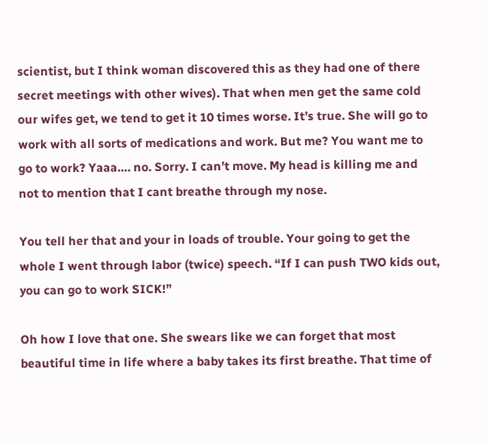scientist, but I think woman discovered this as they had one of there secret meetings with other wives). That when men get the same cold our wifes get, we tend to get it 10 times worse. It’s true. She will go to work with all sorts of medications and work. But me? You want me to go to work? Yaaa…. no. Sorry. I can’t move. My head is killing me and not to mention that I cant breathe through my nose.

You tell her that and your in loads of trouble. Your going to get the whole I went through labor (twice) speech. “If I can push TWO kids out, you can go to work SICK!”

Oh how I love that one. She swears like we can forget that most beautiful time in life where a baby takes its first breathe. That time of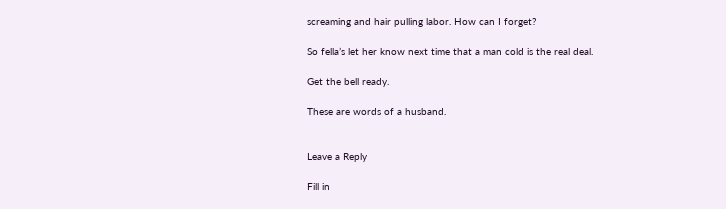screaming and hair pulling labor. How can I forget?

So fella’s let her know next time that a man cold is the real deal.

Get the bell ready.

These are words of a husband.


Leave a Reply

Fill in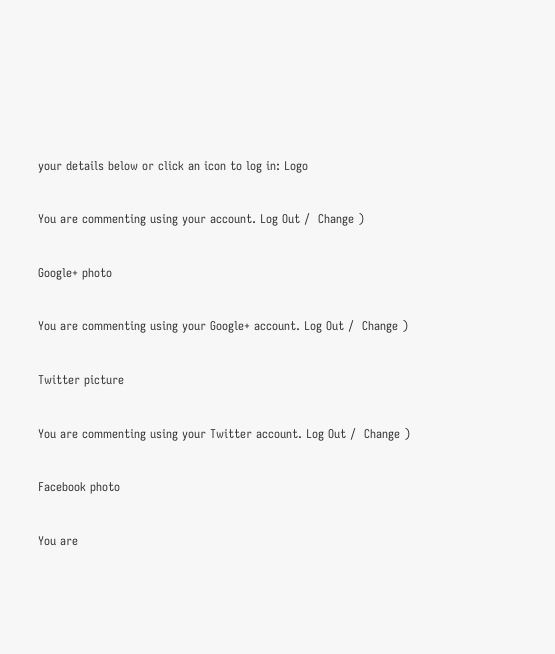your details below or click an icon to log in: Logo

You are commenting using your account. Log Out /  Change )

Google+ photo

You are commenting using your Google+ account. Log Out /  Change )

Twitter picture

You are commenting using your Twitter account. Log Out /  Change )

Facebook photo

You are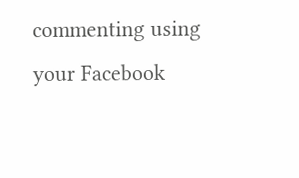commenting using your Facebook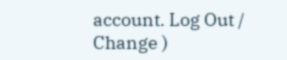account. Log Out /  Change )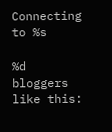Connecting to %s

%d bloggers like this: